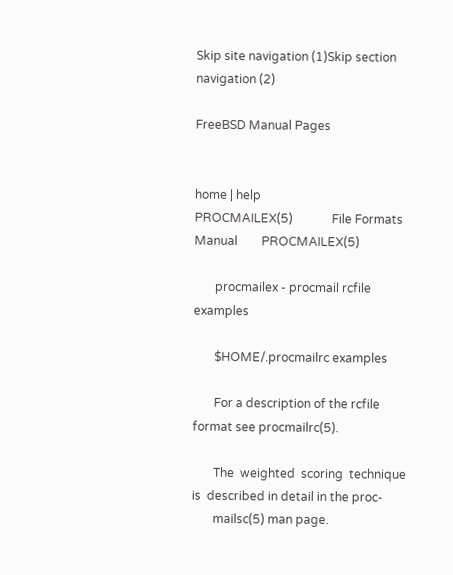Skip site navigation (1)Skip section navigation (2)

FreeBSD Manual Pages


home | help
PROCMAILEX(5)             File Formats Manual        PROCMAILEX(5)

       procmailex - procmail rcfile examples

       $HOME/.procmailrc examples

       For a description of the rcfile format see procmailrc(5).

       The  weighted  scoring  technique  is  described in detail in the proc-
       mailsc(5) man page.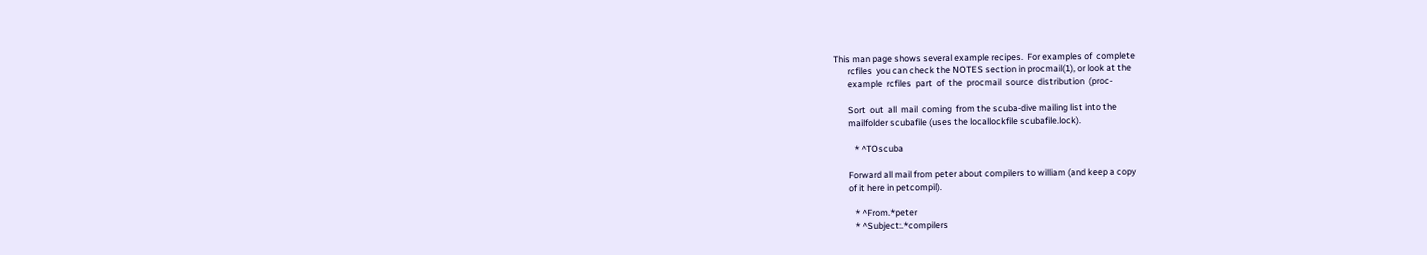This man page shows several example recipes.  For examples of  complete
       rcfiles  you can check the NOTES section in procmail(1), or look at the
       example  rcfiles  part  of  the  procmail  source  distribution  (proc-

       Sort  out  all  mail  coming  from the scuba-dive mailing list into the
       mailfolder scubafile (uses the locallockfile scubafile.lock).

          * ^TOscuba

       Forward all mail from peter about compilers to william (and keep a copy
       of it here in petcompil).

          * ^From.*peter
          * ^Subject:.*compilers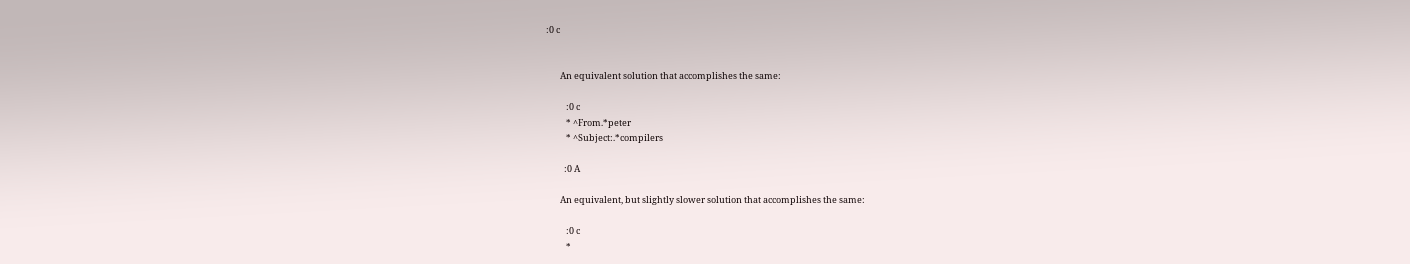:0 c


       An equivalent solution that accomplishes the same:

          :0 c
          * ^From.*peter
          * ^Subject:.*compilers

         :0 A

       An equivalent, but slightly slower solution that accomplishes the same:

          :0 c
          *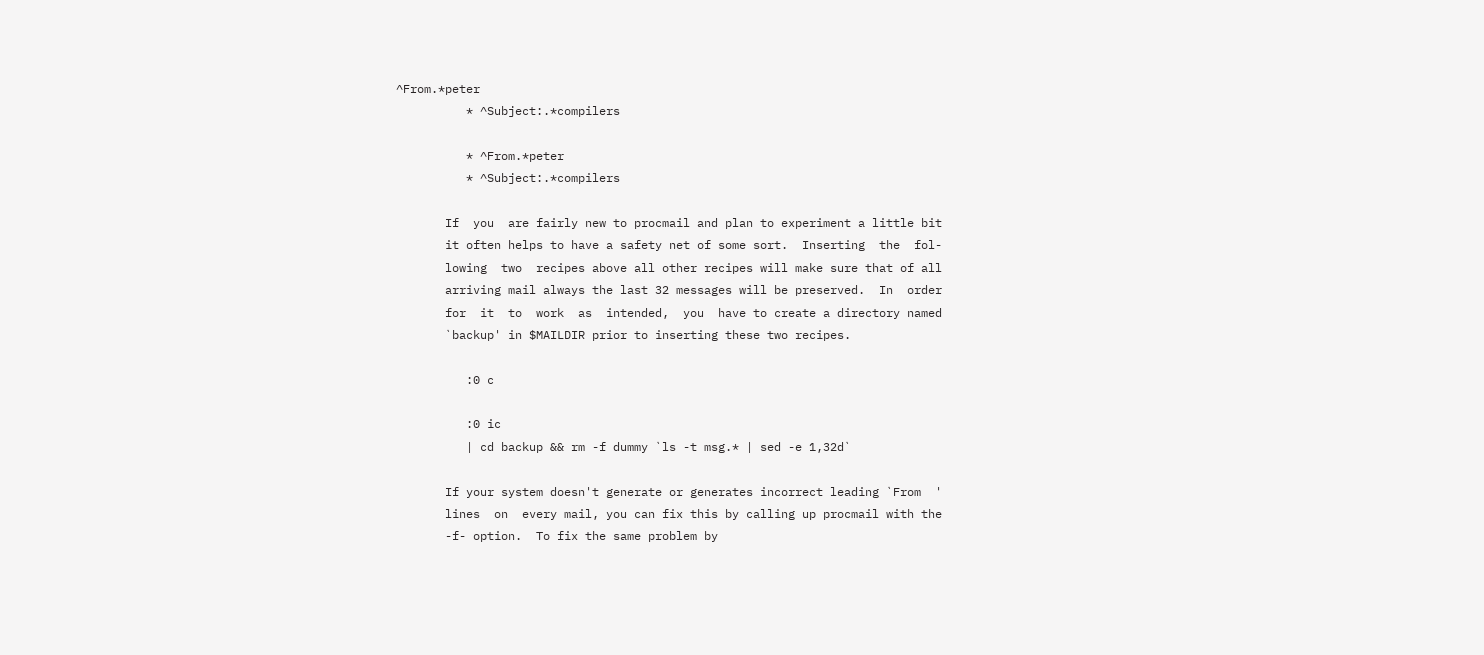^From.*peter
          * ^Subject:.*compilers

          * ^From.*peter
          * ^Subject:.*compilers

       If  you  are fairly new to procmail and plan to experiment a little bit
       it often helps to have a safety net of some sort.  Inserting  the  fol-
       lowing  two  recipes above all other recipes will make sure that of all
       arriving mail always the last 32 messages will be preserved.  In  order
       for  it  to  work  as  intended,  you  have to create a directory named
       `backup' in $MAILDIR prior to inserting these two recipes.

          :0 c

          :0 ic
          | cd backup && rm -f dummy `ls -t msg.* | sed -e 1,32d`

       If your system doesn't generate or generates incorrect leading `From  '
       lines  on  every mail, you can fix this by calling up procmail with the
       -f- option.  To fix the same problem by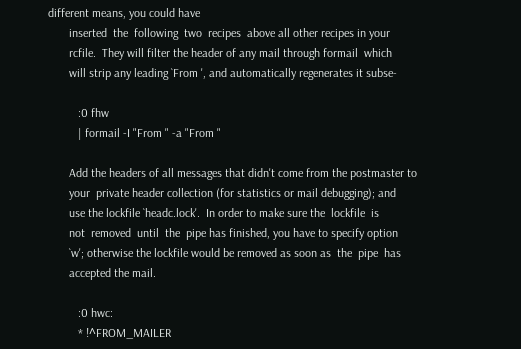different means, you could have
       inserted  the  following  two  recipes  above all other recipes in your
       rcfile.  They will filter the header of any mail through formail  which
       will strip any leading `From ', and automatically regenerates it subse-

          :0 fhw
          | formail -I "From " -a "From "

       Add the headers of all messages that didn't come from the postmaster to
       your  private header collection (for statistics or mail debugging); and
       use the lockfile `headc.lock'.  In order to make sure the  lockfile  is
       not  removed  until  the  pipe has finished, you have to specify option
       `w'; otherwise the lockfile would be removed as soon as  the  pipe  has
       accepted the mail.

          :0 hwc:
          * !^FROM_MAILER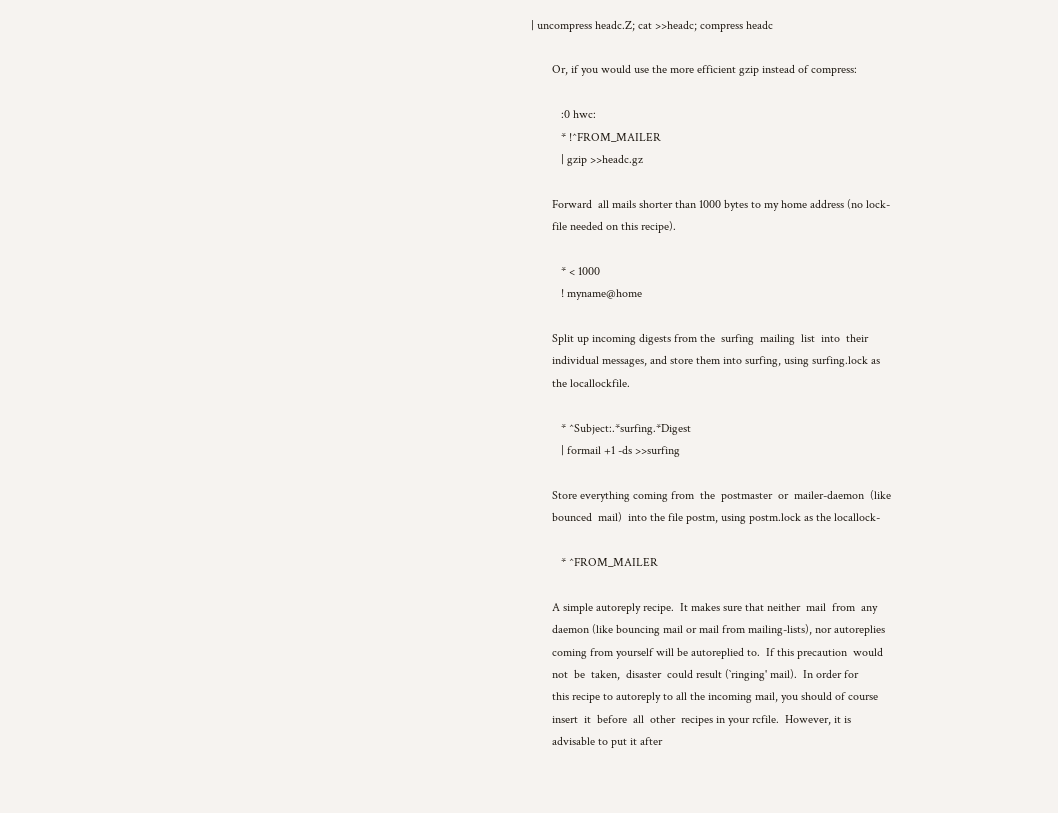| uncompress headc.Z; cat >>headc; compress headc

       Or, if you would use the more efficient gzip instead of compress:

          :0 hwc:
          * !^FROM_MAILER
          | gzip >>headc.gz

       Forward  all mails shorter than 1000 bytes to my home address (no lock-
       file needed on this recipe).

          * < 1000
          ! myname@home

       Split up incoming digests from the  surfing  mailing  list  into  their
       individual messages, and store them into surfing, using surfing.lock as
       the locallockfile.

          * ^Subject:.*surfing.*Digest
          | formail +1 -ds >>surfing

       Store everything coming from  the  postmaster  or  mailer-daemon  (like
       bounced  mail)  into the file postm, using postm.lock as the locallock-

          * ^FROM_MAILER

       A simple autoreply recipe.  It makes sure that neither  mail  from  any
       daemon (like bouncing mail or mail from mailing-lists), nor autoreplies
       coming from yourself will be autoreplied to.  If this precaution  would
       not  be  taken,  disaster  could result (`ringing' mail).  In order for
       this recipe to autoreply to all the incoming mail, you should of course
       insert  it  before  all  other  recipes in your rcfile.  However, it is
       advisable to put it after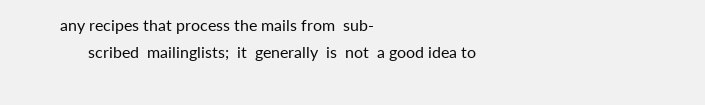any recipes that process the mails from  sub-
       scribed  mailinglists;  it  generally  is  not  a good idea to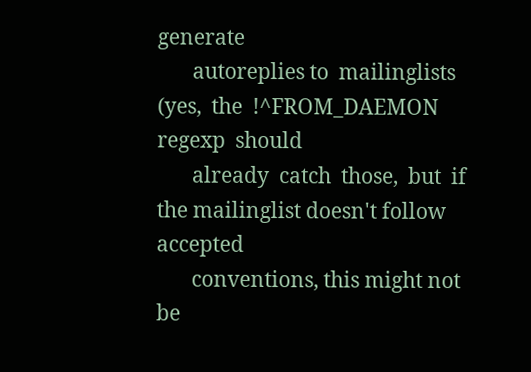generate
       autoreplies to  mailinglists  (yes,  the  !^FROM_DAEMON  regexp  should
       already  catch  those,  but  if the mailinglist doesn't follow accepted
       conventions, this might not be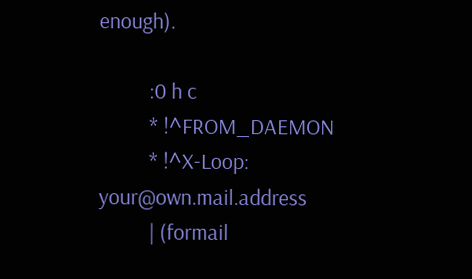enough).

          :0 h c
          * !^FROM_DAEMON
          * !^X-Loop: your@own.mail.address
          | (formail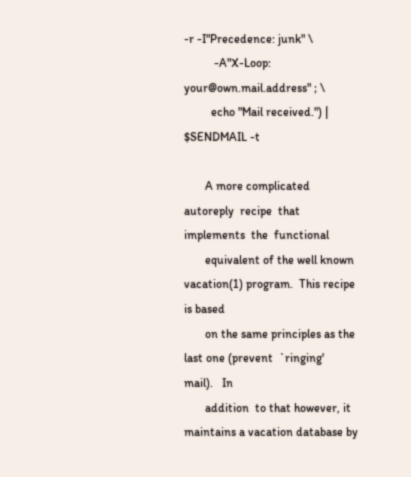-r -I"Precedence: junk" \
          -A"X-Loop: your@own.mail.address" ; \
         echo "Mail received.") | $SENDMAIL -t

       A more complicated autoreply  recipe  that  implements  the  functional
       equivalent of the well known vacation(1) program.  This recipe is based
       on the same principles as the last one (prevent  `ringing'  mail).   In
       addition  to that however, it maintains a vacation database by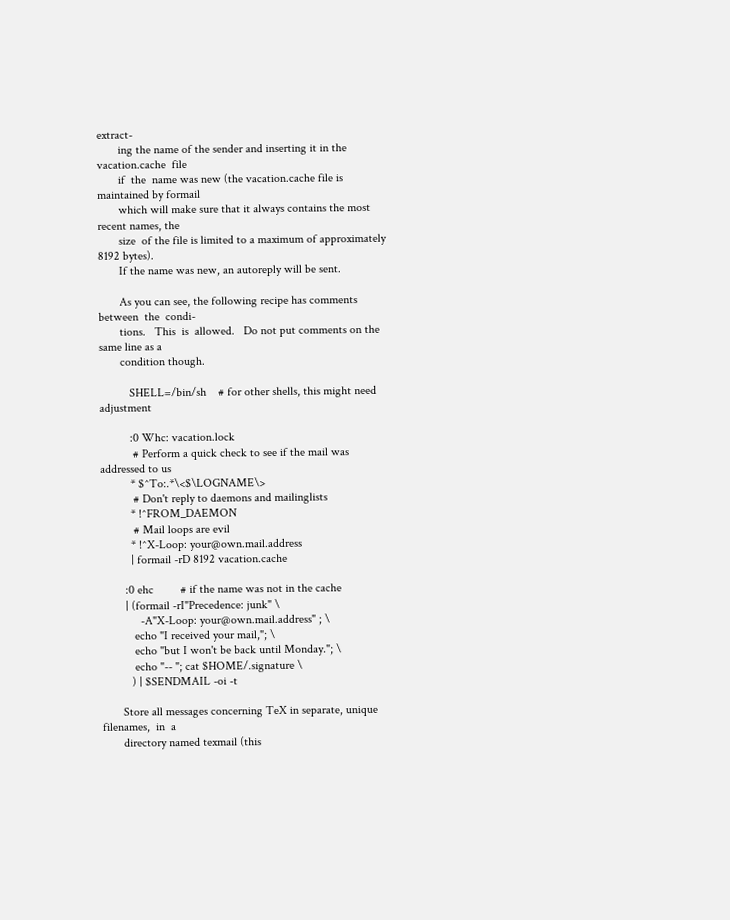extract-
       ing the name of the sender and inserting it in the vacation.cache  file
       if  the  name was new (the vacation.cache file is maintained by formail
       which will make sure that it always contains the most recent names, the
       size  of the file is limited to a maximum of approximately 8192 bytes).
       If the name was new, an autoreply will be sent.

       As you can see, the following recipe has comments  between  the  condi-
       tions.   This  is  allowed.   Do not put comments on the same line as a
       condition though.

          SHELL=/bin/sh    # for other shells, this might need adjustment

          :0 Whc: vacation.lock
           # Perform a quick check to see if the mail was addressed to us
          * $^To:.*\<$\LOGNAME\>
           # Don't reply to daemons and mailinglists
          * !^FROM_DAEMON
           # Mail loops are evil
          * !^X-Loop: your@own.mail.address
          | formail -rD 8192 vacation.cache

        :0 ehc         # if the name was not in the cache
        | (formail -rI"Precedence: junk" \
             -A"X-Loop: your@own.mail.address" ; \
           echo "I received your mail,"; \
           echo "but I won't be back until Monday."; \
           echo "-- "; cat $HOME/.signature \
          ) | $SENDMAIL -oi -t

       Store all messages concerning TeX in separate, unique filenames,  in  a
       directory named texmail (this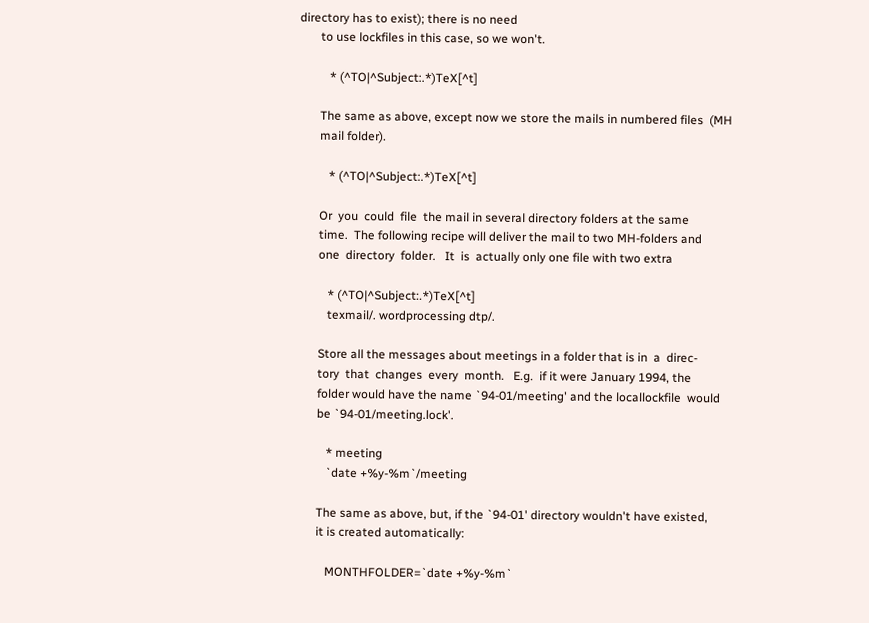directory has to exist); there is no need
       to use lockfiles in this case, so we won't.

          * (^TO|^Subject:.*)TeX[^t]

       The same as above, except now we store the mails in numbered files  (MH
       mail folder).

          * (^TO|^Subject:.*)TeX[^t]

       Or  you  could  file  the mail in several directory folders at the same
       time.  The following recipe will deliver the mail to two MH-folders and
       one  directory  folder.   It  is  actually only one file with two extra

          * (^TO|^Subject:.*)TeX[^t]
          texmail/. wordprocessing dtp/.

       Store all the messages about meetings in a folder that is in  a  direc-
       tory  that  changes  every  month.   E.g.  if it were January 1994, the
       folder would have the name `94-01/meeting' and the locallockfile  would
       be `94-01/meeting.lock'.

          * meeting
          `date +%y-%m`/meeting

       The same as above, but, if the `94-01' directory wouldn't have existed,
       it is created automatically:

          MONTHFOLDER=`date +%y-%m`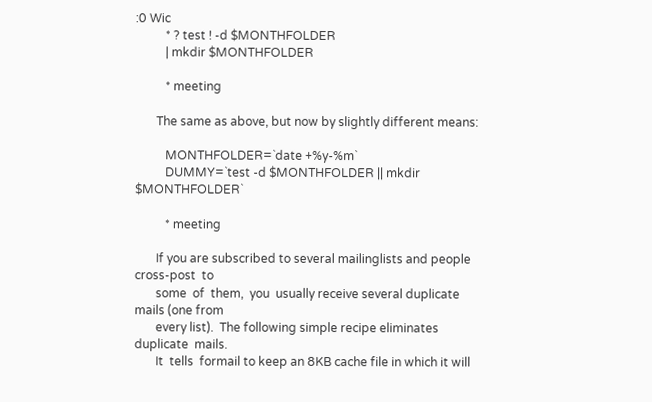:0 Wic
          * ? test ! -d $MONTHFOLDER
          | mkdir $MONTHFOLDER

          * meeting

       The same as above, but now by slightly different means:

          MONTHFOLDER=`date +%y-%m`
          DUMMY=`test -d $MONTHFOLDER || mkdir $MONTHFOLDER`

          * meeting

       If you are subscribed to several mailinglists and people cross-post  to
       some  of  them,  you  usually receive several duplicate mails (one from
       every list).  The following simple recipe eliminates  duplicate  mails.
       It  tells  formail to keep an 8KB cache file in which it will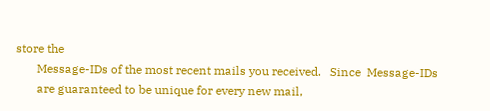store the
       Message-IDs of the most recent mails you received.   Since  Message-IDs
       are guaranteed to be unique for every new mail,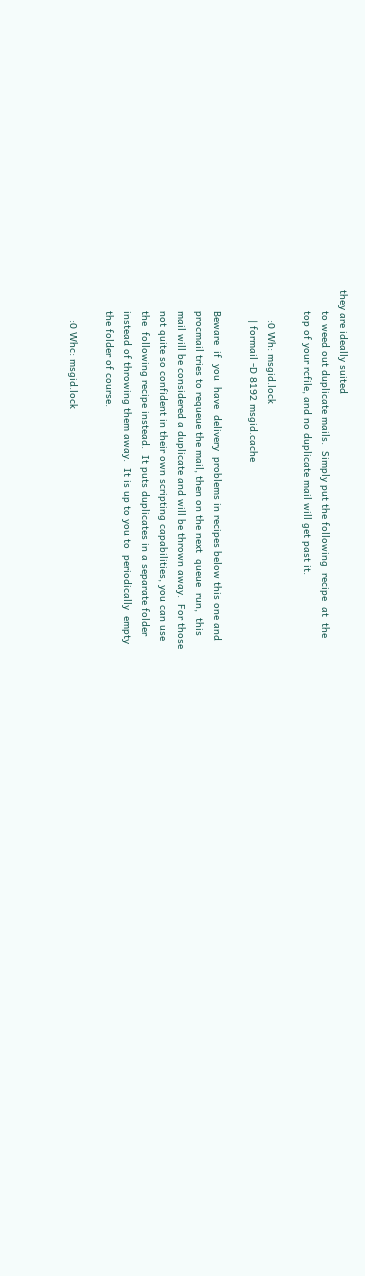they are ideally suited
       to weed out duplicate mails.  Simply put the following  recipe  at  the
       top of your rcfile, and no duplicate mail will get past it.

          :0 Wh: msgid.lock
          | formail -D 8192 msgid.cache

       Beware  if  you  have  delivery  problems in recipes below this one and
       procmail tries to requeue the mail, then on the next  queue  run,  this
       mail will be considered a duplicate and will be thrown away.  For those
       not quite so confident in their own scripting capabilities, you can use
       the  following recipe instead.  It puts duplicates in a separate folder
       instead of throwing them away.  It is up to you to  periodically  empty
       the folder of course.

          :0 Whc: msgid.lock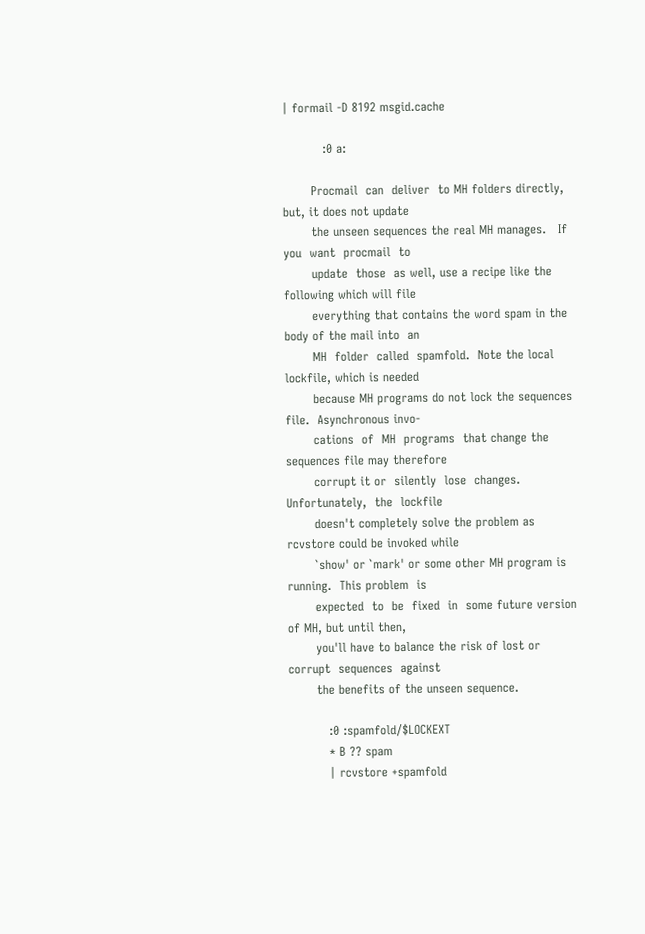| formail -D 8192 msgid.cache

          :0 a:

       Procmail  can  deliver  to MH folders directly, but, it does not update
       the unseen sequences the real MH manages.   If  you  want  procmail  to
       update  those  as well, use a recipe like the following which will file
       everything that contains the word spam in the body of the mail into  an
       MH  folder  called  spamfold.  Note the local lockfile, which is needed
       because MH programs do not lock the sequences file.  Asynchronous invo-
       cations  of  MH  programs  that change the sequences file may therefore
       corrupt it or  silently  lose  changes.   Unfortunately,  the  lockfile
       doesn't completely solve the problem as rcvstore could be invoked while
       `show' or `mark' or some other MH program is running.  This problem  is
       expected  to  be  fixed  in  some future version of MH, but until then,
       you'll have to balance the risk of lost or  corrupt  sequences  against
       the benefits of the unseen sequence.

          :0 :spamfold/$LOCKEXT
          * B ?? spam
          | rcvstore +spamfold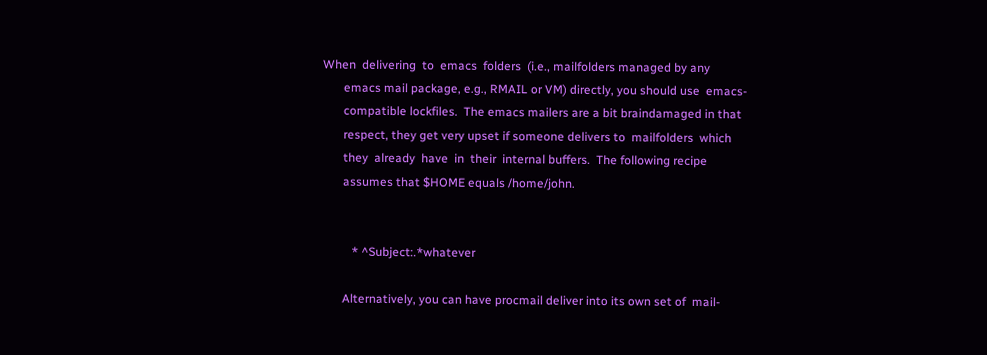When  delivering  to  emacs  folders  (i.e., mailfolders managed by any
       emacs mail package, e.g., RMAIL or VM) directly, you should use  emacs-
       compatible lockfiles.  The emacs mailers are a bit braindamaged in that
       respect, they get very upset if someone delivers to  mailfolders  which
       they  already  have  in  their  internal buffers.  The following recipe
       assumes that $HOME equals /home/john.


          * ^Subject:.*whatever

       Alternatively, you can have procmail deliver into its own set of  mail-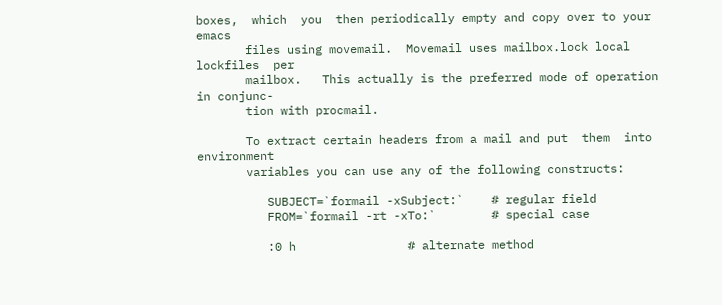boxes,  which  you  then periodically empty and copy over to your emacs
       files using movemail.  Movemail uses mailbox.lock local  lockfiles  per
       mailbox.   This actually is the preferred mode of operation in conjunc-
       tion with procmail.

       To extract certain headers from a mail and put  them  into  environment
       variables you can use any of the following constructs:

          SUBJECT=`formail -xSubject:`    # regular field
          FROM=`formail -rt -xTo:`        # special case

          :0 h                # alternate method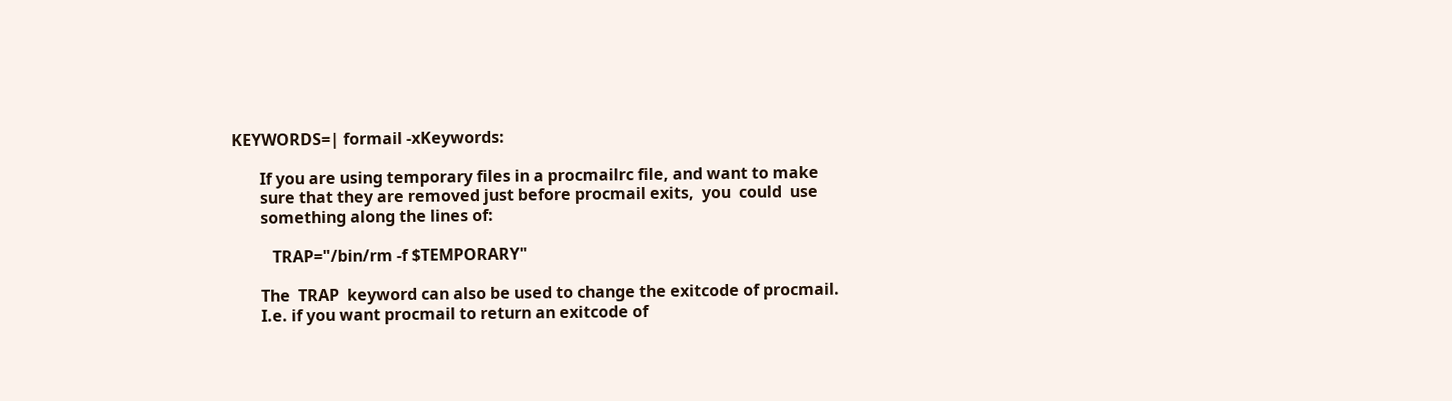KEYWORDS=| formail -xKeywords:

       If you are using temporary files in a procmailrc file, and want to make
       sure that they are removed just before procmail exits,  you  could  use
       something along the lines of:

          TRAP="/bin/rm -f $TEMPORARY"

       The  TRAP  keyword can also be used to change the exitcode of procmail.
       I.e. if you want procmail to return an exitcode of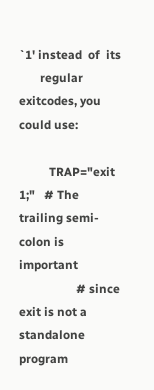`1' instead  of  its
       regular exitcodes, you could use:

          TRAP="exit 1;"   # The trailing semi-colon is important
                   # since exit is not a standalone program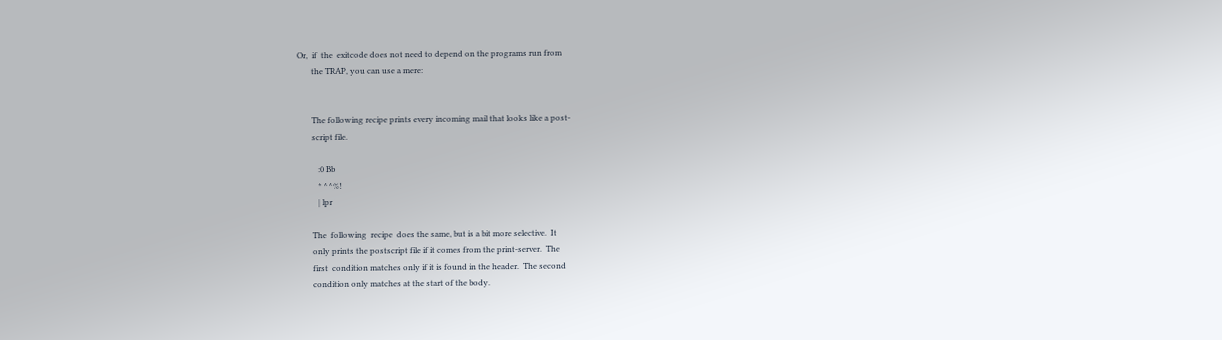Or,  if  the  exitcode does not need to depend on the programs run from
       the TRAP, you can use a mere:


       The following recipe prints every incoming mail that looks like a post-
       script file.

          :0 Bb
          * ^^%!
          | lpr

       The  following  recipe  does the same, but is a bit more selective.  It
       only prints the postscript file if it comes from the print-server.  The
       first  condition matches only if it is found in the header.  The second
       condition only matches at the start of the body.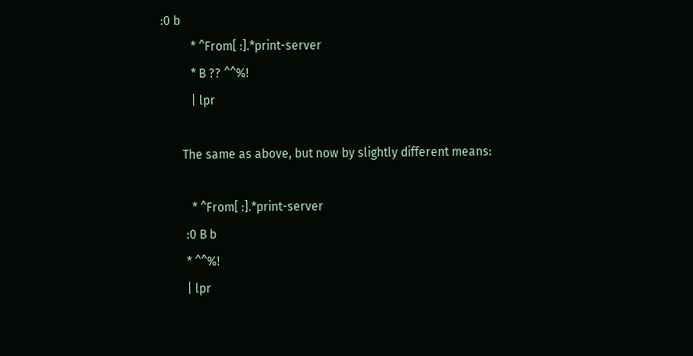:0 b
          * ^From[ :].*print-server
          * B ?? ^^%!
          | lpr

       The same as above, but now by slightly different means:

          * ^From[ :].*print-server
        :0 B b
        * ^^%!
        | lpr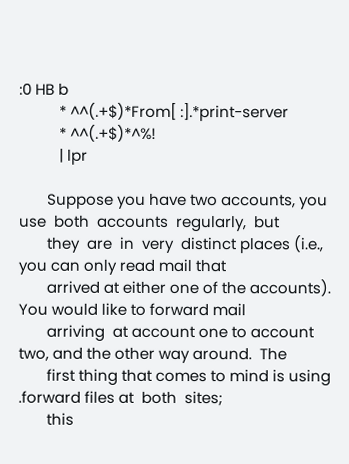:0 HB b
          * ^^(.+$)*From[ :].*print-server
          * ^^(.+$)*^%!
          | lpr

       Suppose you have two accounts, you use  both  accounts  regularly,  but
       they  are  in  very  distinct places (i.e., you can only read mail that
       arrived at either one of the accounts).  You would like to forward mail
       arriving  at account one to account two, and the other way around.  The
       first thing that comes to mind is using .forward files at  both  sites;
       this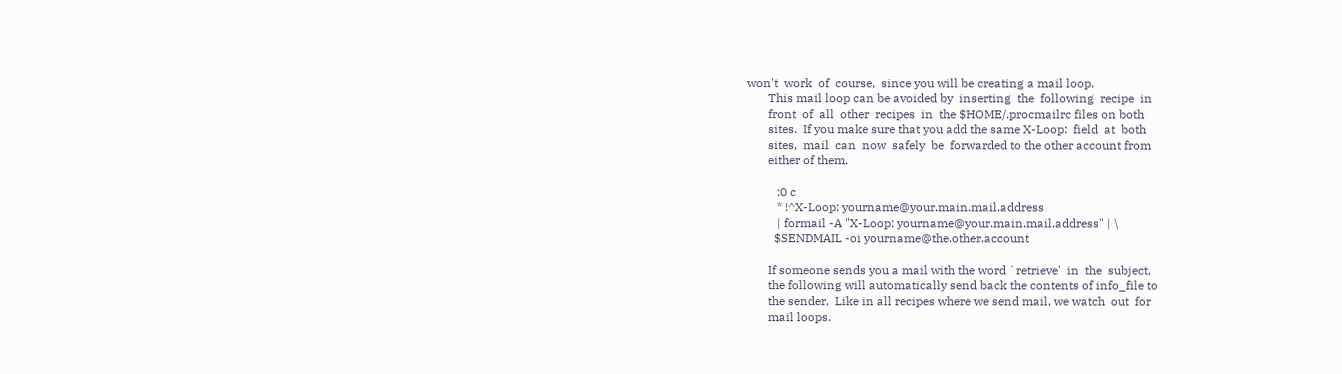won't  work  of  course,  since you will be creating a mail loop.
       This mail loop can be avoided by  inserting  the  following  recipe  in
       front  of  all  other  recipes  in  the $HOME/.procmailrc files on both
       sites.  If you make sure that you add the same X-Loop:  field  at  both
       sites,  mail  can  now  safely  be  forwarded to the other account from
       either of them.

          :0 c
          * !^X-Loop: yourname@your.main.mail.address
          | formail -A "X-Loop: yourname@your.main.mail.address" | \
         $SENDMAIL -oi yourname@the.other.account

       If someone sends you a mail with the word `retrieve'  in  the  subject,
       the following will automatically send back the contents of info_file to
       the sender.  Like in all recipes where we send mail, we watch  out  for
       mail loops.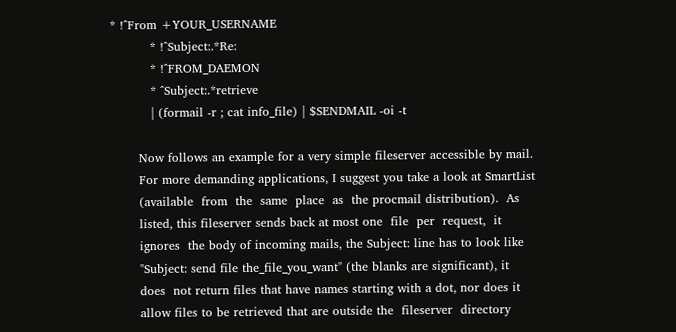* !^From +YOUR_USERNAME
          * !^Subject:.*Re:
          * !^FROM_DAEMON
          * ^Subject:.*retrieve
          | (formail -r ; cat info_file) | $SENDMAIL -oi -t

       Now follows an example for a very simple fileserver accessible by mail.
       For more demanding applications, I suggest you take a look at SmartList
       (available  from  the  same  place  as  the procmail distribution).  As
       listed, this fileserver sends back at most one  file  per  request,  it
       ignores  the body of incoming mails, the Subject: line has to look like
       "Subject: send file the_file_you_want" (the blanks are significant), it
       does  not return files that have names starting with a dot, nor does it
       allow files to be retrieved that are outside the  fileserver  directory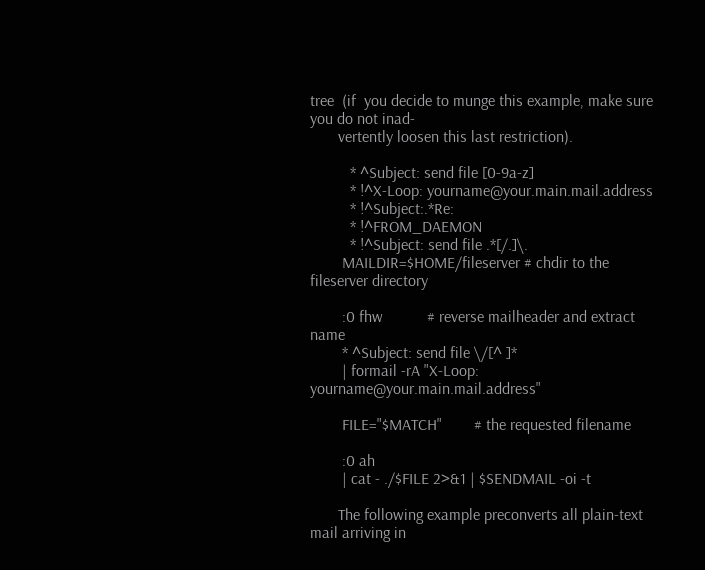tree  (if  you decide to munge this example, make sure you do not inad-
       vertently loosen this last restriction).

          * ^Subject: send file [0-9a-z]
          * !^X-Loop: yourname@your.main.mail.address
          * !^Subject:.*Re:
          * !^FROM_DAEMON
          * !^Subject: send file .*[/.]\.
        MAILDIR=$HOME/fileserver # chdir to the fileserver directory

        :0 fhw           # reverse mailheader and extract name
        * ^Subject: send file \/[^ ]*
        | formail -rA "X-Loop: yourname@your.main.mail.address"

        FILE="$MATCH"        # the requested filename

        :0 ah
        | cat - ./$FILE 2>&1 | $SENDMAIL -oi -t

       The following example preconverts all plain-text mail arriving in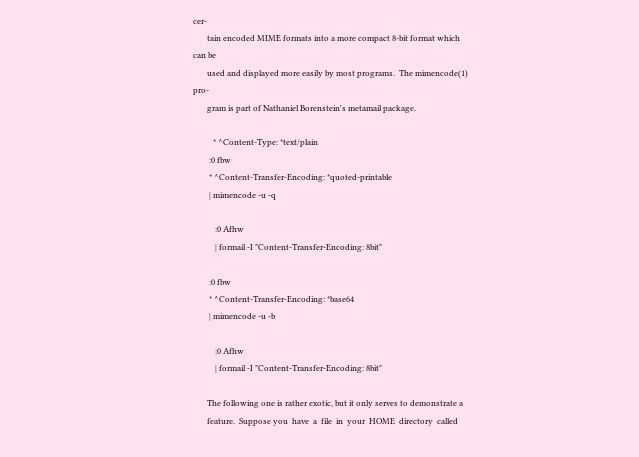cer-
       tain encoded MIME formats into a more compact 8-bit format which can be
       used and displayed more easily by most programs.  The mimencode(1) pro-
       gram is part of Nathaniel Borenstein's metamail package.

          * ^Content-Type: *text/plain
        :0 fbw
        * ^Content-Transfer-Encoding: *quoted-printable
        | mimencode -u -q

           :0 Afhw
           | formail -I "Content-Transfer-Encoding: 8bit"

        :0 fbw
        * ^Content-Transfer-Encoding: *base64
        | mimencode -u -b

           :0 Afhw
           | formail -I "Content-Transfer-Encoding: 8bit"

       The following one is rather exotic, but it only serves to demonstrate a
       feature.  Suppose you  have  a  file  in  your  HOME  directory  called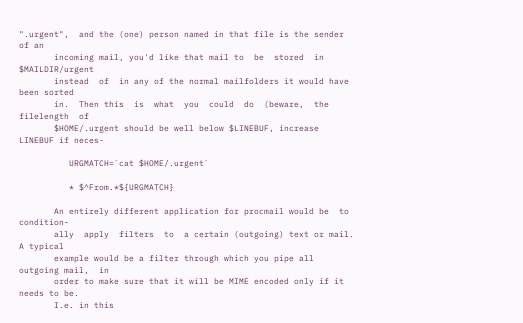".urgent",  and the (one) person named in that file is the sender of an
       incoming mail, you'd like that mail to  be  stored  in  $MAILDIR/urgent
       instead  of  in any of the normal mailfolders it would have been sorted
       in.  Then this  is  what  you  could  do  (beware,  the  filelength  of
       $HOME/.urgent should be well below $LINEBUF, increase LINEBUF if neces-

          URGMATCH=`cat $HOME/.urgent`

          * $^From.*${URGMATCH}

       An entirely different application for procmail would be  to  condition-
       ally  apply  filters  to  a certain (outgoing) text or mail.  A typical
       example would be a filter through which you pipe all outgoing mail,  in
       order to make sure that it will be MIME encoded only if it needs to be.
       I.e. in this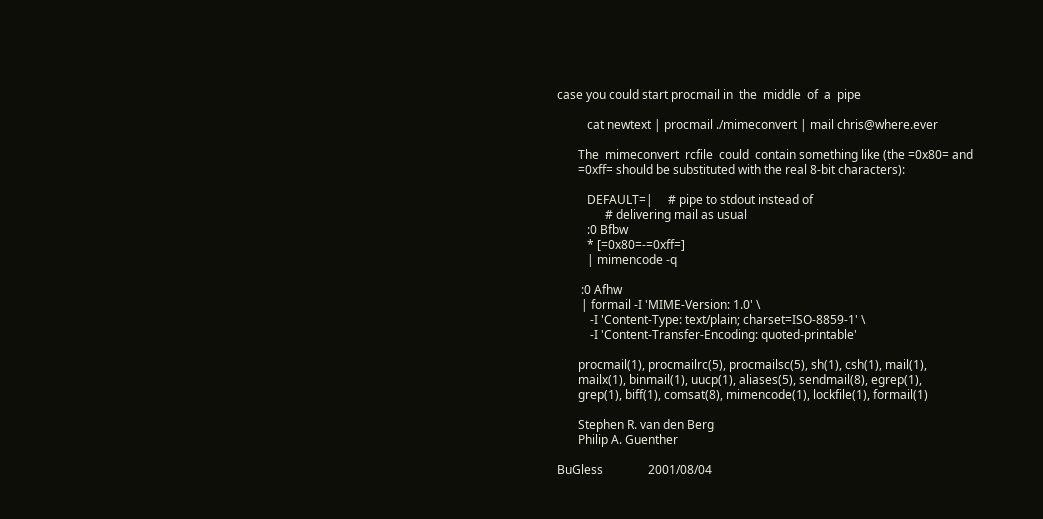case you could start procmail in  the  middle  of  a  pipe

          cat newtext | procmail ./mimeconvert | mail chris@where.ever

       The  mimeconvert  rcfile  could  contain something like (the =0x80= and
       =0xff= should be substituted with the real 8-bit characters):

          DEFAULT=|     # pipe to stdout instead of
                # delivering mail as usual
          :0 Bfbw
          * [=0x80=-=0xff=]
          | mimencode -q

        :0 Afhw
        | formail -I 'MIME-Version: 1.0' \
           -I 'Content-Type: text/plain; charset=ISO-8859-1' \
           -I 'Content-Transfer-Encoding: quoted-printable'

       procmail(1), procmailrc(5), procmailsc(5), sh(1), csh(1), mail(1),
       mailx(1), binmail(1), uucp(1), aliases(5), sendmail(8), egrep(1),
       grep(1), biff(1), comsat(8), mimencode(1), lockfile(1), formail(1)

       Stephen R. van den Berg
       Philip A. Guenther

BuGless               2001/08/04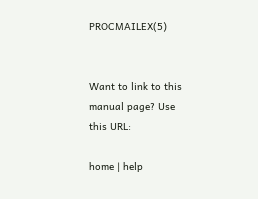PROCMAILEX(5)


Want to link to this manual page? Use this URL:

home | help